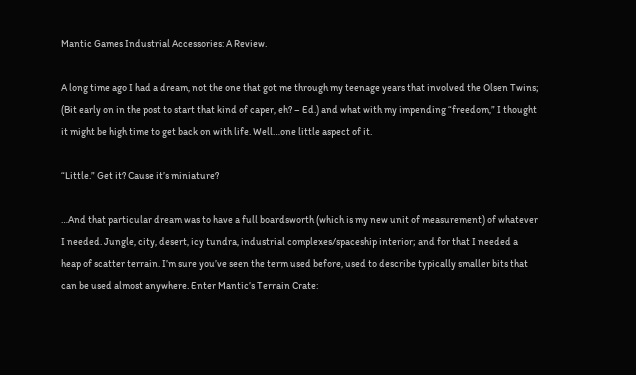Mantic Games Industrial Accessories: A Review.

A long time ago I had a dream, not the one that got me through my teenage years that involved the Olsen Twins; (Bit early on in the post to start that kind of caper, eh? – Ed.) and what with my impending “freedom,” I thought it might be high time to get back on with life. Well…one little aspect of it.

“Little.” Get it? Cause it’s miniature?

…And that particular dream was to have a full boardsworth (which is my new unit of measurement) of whatever I needed. Jungle, city, desert, icy tundra, industrial complexes/spaceship interior; and for that I needed a heap of scatter terrain. I’m sure you’ve seen the term used before, used to describe typically smaller bits that can be used almost anywhere. Enter Mantic’s Terrain Crate: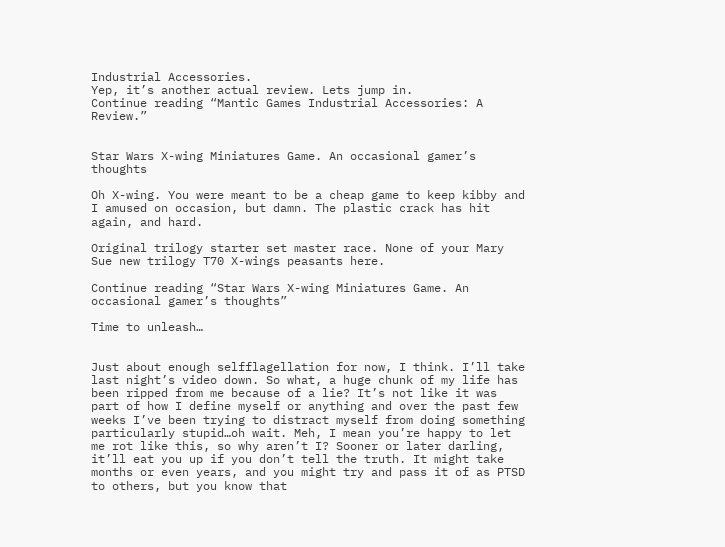Industrial Accessories.
Yep, it’s another actual review. Lets jump in.
Continue reading “Mantic Games Industrial Accessories: A Review.”


Star Wars X-wing Miniatures Game. An occasional gamer’s thoughts

Oh X-wing. You were meant to be a cheap game to keep kibby and I amused on occasion, but damn. The plastic crack has hit again, and hard.

Original trilogy starter set master race. None of your Mary Sue new trilogy T70 X-wings peasants here.

Continue reading “Star Wars X-wing Miniatures Game. An occasional gamer’s thoughts”

Time to unleash…


Just about enough selfflagellation for now, I think. I’ll take last night’s video down. So what, a huge chunk of my life has been ripped from me because of a lie? It’s not like it was part of how I define myself or anything and over the past few weeks I’ve been trying to distract myself from doing something particularly stupid…oh wait. Meh, I mean you’re happy to let me rot like this, so why aren’t I? Sooner or later darling, it’ll eat you up if you don’t tell the truth. It might take months or even years, and you might try and pass it of as PTSD to others, but you know that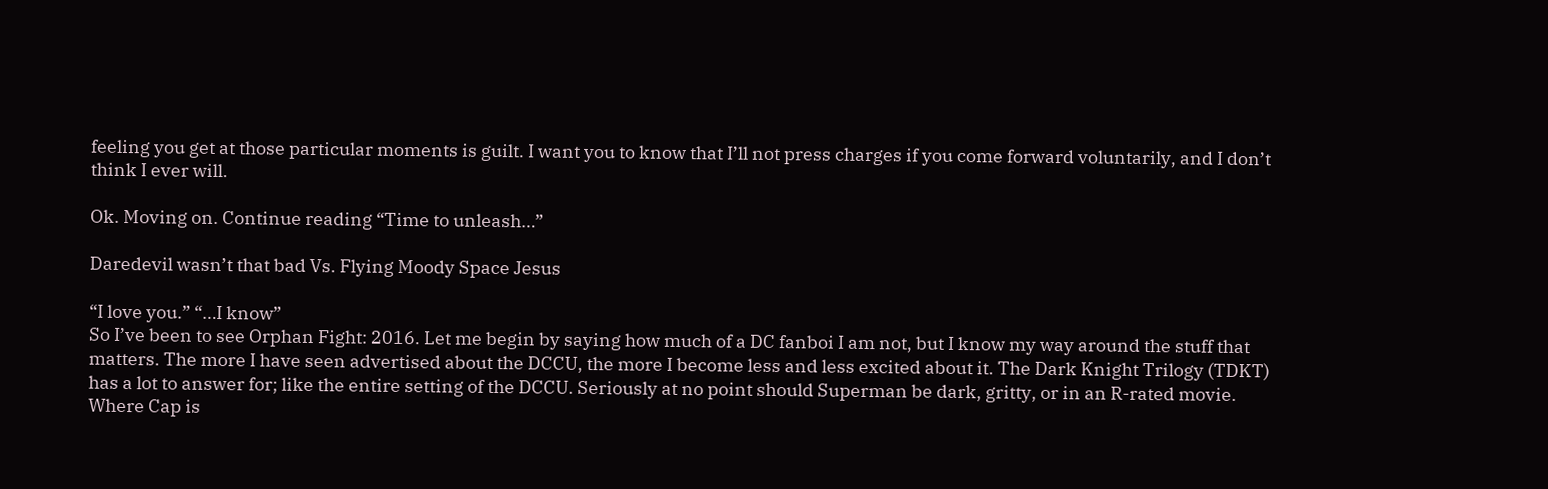feeling you get at those particular moments is guilt. I want you to know that I’ll not press charges if you come forward voluntarily, and I don’t think I ever will.

Ok. Moving on. Continue reading “Time to unleash…”

Daredevil wasn’t that bad Vs. Flying Moody Space Jesus

“I love you.” “…I know”
So I’ve been to see Orphan Fight: 2016. Let me begin by saying how much of a DC fanboi I am not, but I know my way around the stuff that matters. The more I have seen advertised about the DCCU, the more I become less and less excited about it. The Dark Knight Trilogy (TDKT) has a lot to answer for; like the entire setting of the DCCU. Seriously at no point should Superman be dark, gritty, or in an R-rated movie. Where Cap is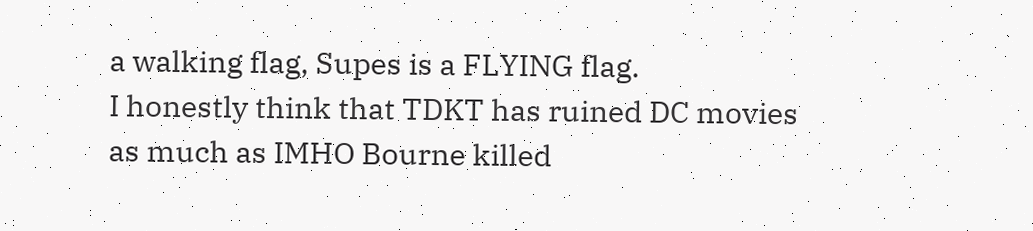a walking flag, Supes is a FLYING flag.
I honestly think that TDKT has ruined DC movies as much as IMHO Bourne killed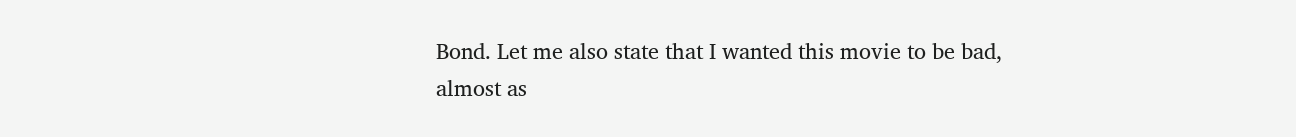Bond. Let me also state that I wanted this movie to be bad, almost as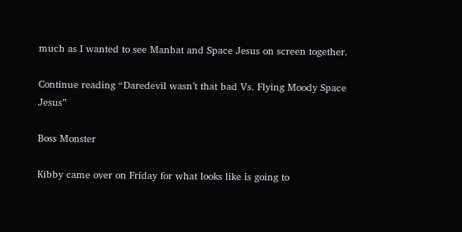much as I wanted to see Manbat and Space Jesus on screen together.

Continue reading “Daredevil wasn’t that bad Vs. Flying Moody Space Jesus”

Boss Monster

Kibby came over on Friday for what looks like is going to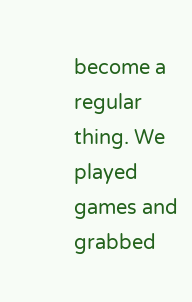become a regular thing. We played games and grabbed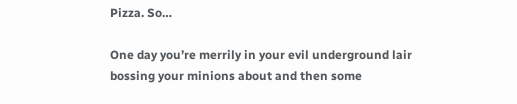Pizza. So…

One day you’re merrily in your evil underground lair bossing your minions about and then some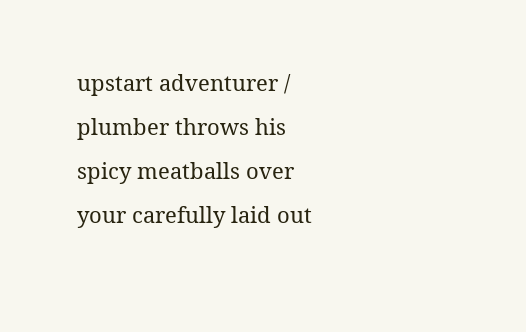upstart adventurer / plumber throws his spicy meatballs over your carefully laid out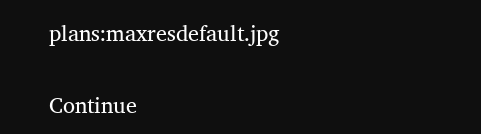plans:maxresdefault.jpg


Continue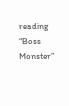reading “Boss Monster”